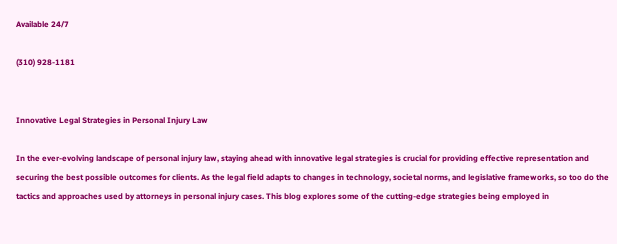Available 24/7

(310) 928-1181


Innovative Legal Strategies in Personal Injury Law

In the ever-evolving landscape of personal injury law, staying ahead with innovative legal strategies is crucial for providing effective representation and securing the best possible outcomes for clients. As the legal field adapts to changes in technology, societal norms, and legislative frameworks, so too do the tactics and approaches used by attorneys in personal injury cases. This blog explores some of the cutting-edge strategies being employed in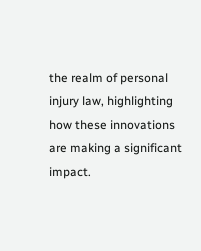the realm of personal injury law, highlighting how these innovations are making a significant impact.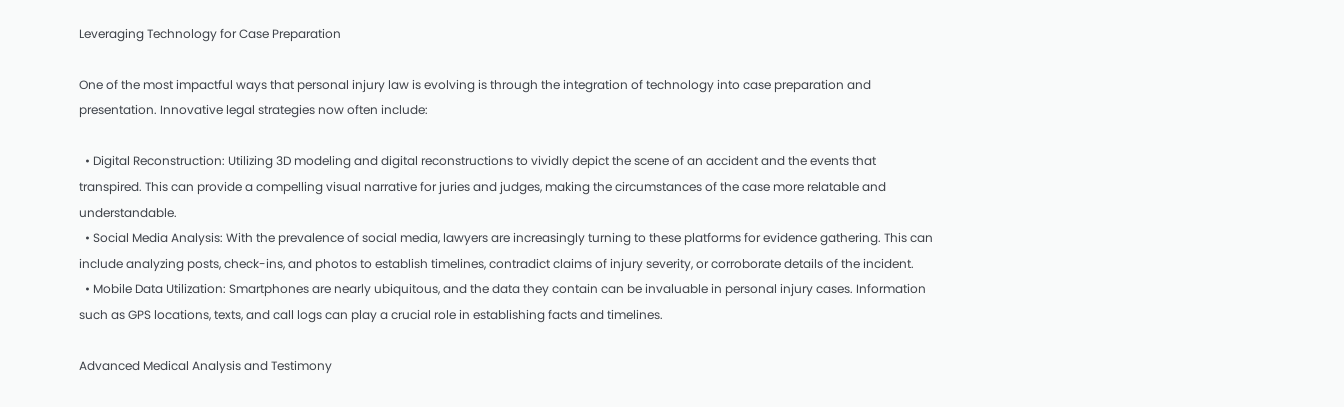Leveraging Technology for Case Preparation

One of the most impactful ways that personal injury law is evolving is through the integration of technology into case preparation and presentation. Innovative legal strategies now often include:

  • Digital Reconstruction: Utilizing 3D modeling and digital reconstructions to vividly depict the scene of an accident and the events that transpired. This can provide a compelling visual narrative for juries and judges, making the circumstances of the case more relatable and understandable.
  • Social Media Analysis: With the prevalence of social media, lawyers are increasingly turning to these platforms for evidence gathering. This can include analyzing posts, check-ins, and photos to establish timelines, contradict claims of injury severity, or corroborate details of the incident.
  • Mobile Data Utilization: Smartphones are nearly ubiquitous, and the data they contain can be invaluable in personal injury cases. Information such as GPS locations, texts, and call logs can play a crucial role in establishing facts and timelines.

Advanced Medical Analysis and Testimony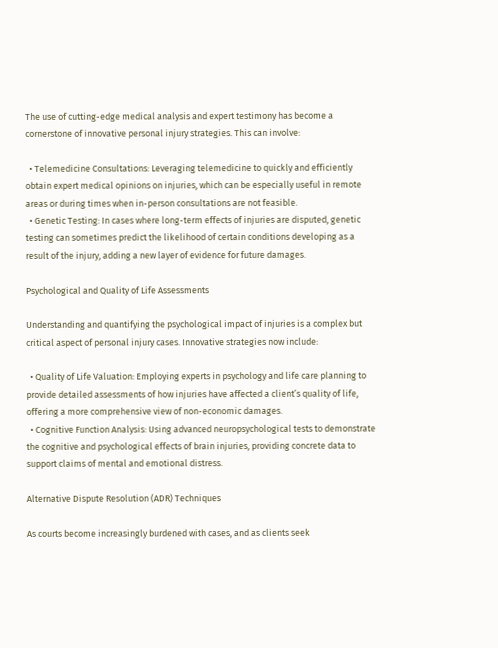The use of cutting-edge medical analysis and expert testimony has become a cornerstone of innovative personal injury strategies. This can involve:

  • Telemedicine Consultations: Leveraging telemedicine to quickly and efficiently obtain expert medical opinions on injuries, which can be especially useful in remote areas or during times when in-person consultations are not feasible.
  • Genetic Testing: In cases where long-term effects of injuries are disputed, genetic testing can sometimes predict the likelihood of certain conditions developing as a result of the injury, adding a new layer of evidence for future damages.

Psychological and Quality of Life Assessments

Understanding and quantifying the psychological impact of injuries is a complex but critical aspect of personal injury cases. Innovative strategies now include:

  • Quality of Life Valuation: Employing experts in psychology and life care planning to provide detailed assessments of how injuries have affected a client’s quality of life, offering a more comprehensive view of non-economic damages.
  • Cognitive Function Analysis: Using advanced neuropsychological tests to demonstrate the cognitive and psychological effects of brain injuries, providing concrete data to support claims of mental and emotional distress.

Alternative Dispute Resolution (ADR) Techniques

As courts become increasingly burdened with cases, and as clients seek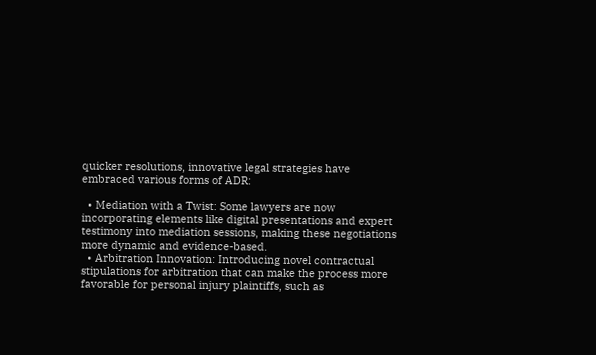quicker resolutions, innovative legal strategies have embraced various forms of ADR:

  • Mediation with a Twist: Some lawyers are now incorporating elements like digital presentations and expert testimony into mediation sessions, making these negotiations more dynamic and evidence-based.
  • Arbitration Innovation: Introducing novel contractual stipulations for arbitration that can make the process more favorable for personal injury plaintiffs, such as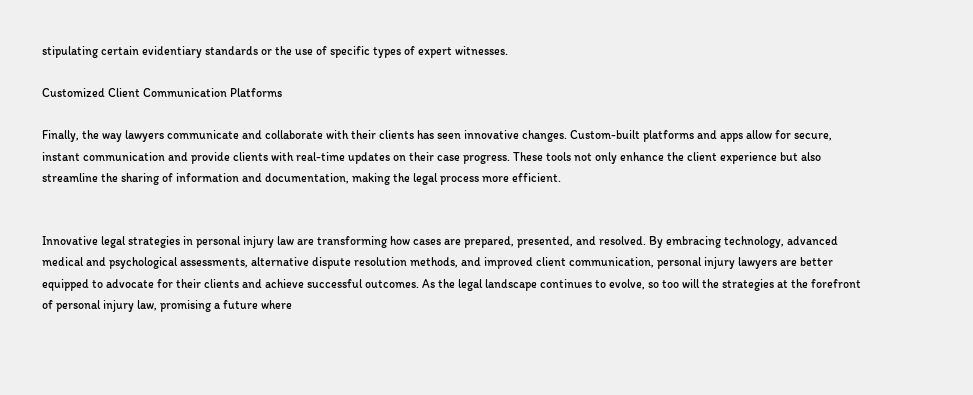stipulating certain evidentiary standards or the use of specific types of expert witnesses.

Customized Client Communication Platforms

Finally, the way lawyers communicate and collaborate with their clients has seen innovative changes. Custom-built platforms and apps allow for secure, instant communication and provide clients with real-time updates on their case progress. These tools not only enhance the client experience but also streamline the sharing of information and documentation, making the legal process more efficient.


Innovative legal strategies in personal injury law are transforming how cases are prepared, presented, and resolved. By embracing technology, advanced medical and psychological assessments, alternative dispute resolution methods, and improved client communication, personal injury lawyers are better equipped to advocate for their clients and achieve successful outcomes. As the legal landscape continues to evolve, so too will the strategies at the forefront of personal injury law, promising a future where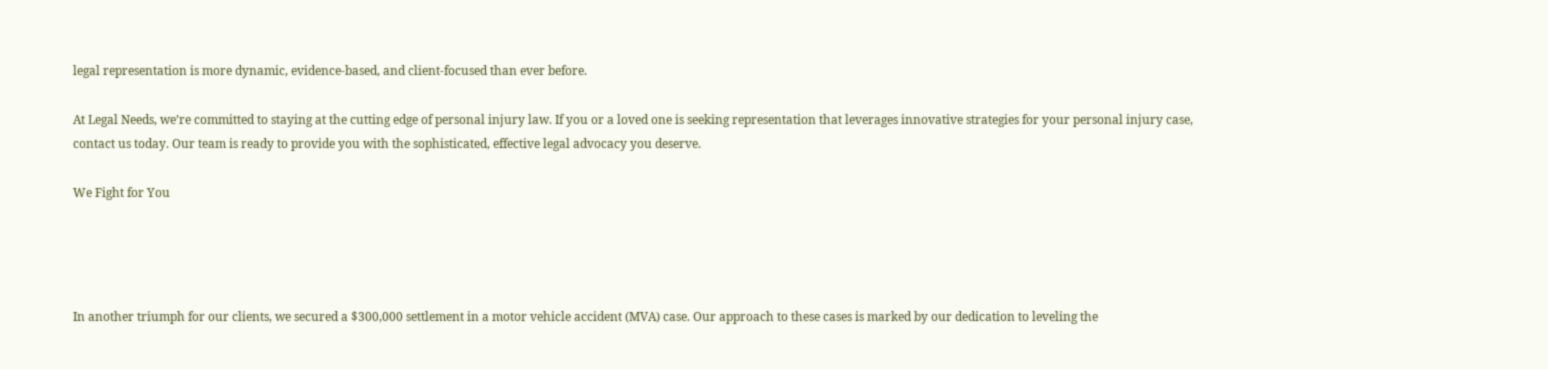legal representation is more dynamic, evidence-based, and client-focused than ever before.

At Legal Needs, we’re committed to staying at the cutting edge of personal injury law. If you or a loved one is seeking representation that leverages innovative strategies for your personal injury case, contact us today. Our team is ready to provide you with the sophisticated, effective legal advocacy you deserve.

We Fight for You




In another triumph for our clients, we secured a $300,000 settlement in a motor vehicle accident (MVA) case. Our approach to these cases is marked by our dedication to leveling the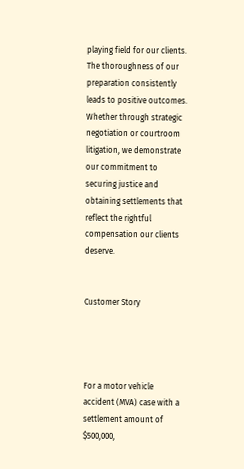playing field for our clients. The thoroughness of our preparation consistently leads to positive outcomes. Whether through strategic negotiation or courtroom litigation, we demonstrate our commitment to securing justice and obtaining settlements that reflect the rightful compensation our clients deserve.


Customer Story




For a motor vehicle accident (MVA) case with a settlement amount of $500,000,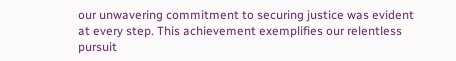our unwavering commitment to securing justice was evident at every step. This achievement exemplifies our relentless pursuit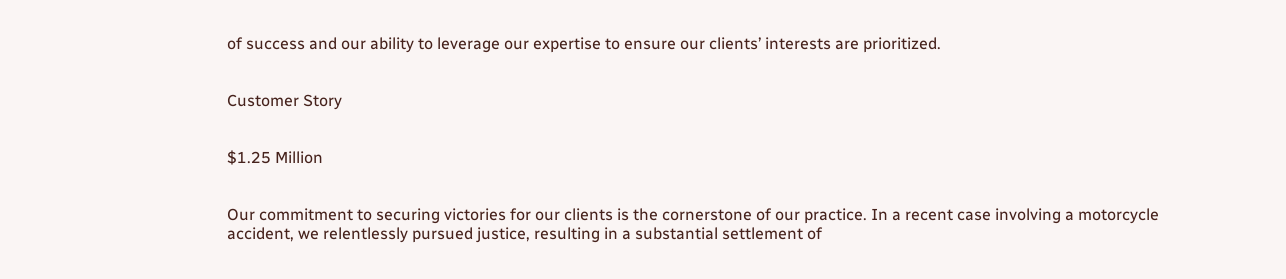of success and our ability to leverage our expertise to ensure our clients’ interests are prioritized.


Customer Story


$1.25 Million


Our commitment to securing victories for our clients is the cornerstone of our practice. In a recent case involving a motorcycle accident, we relentlessly pursued justice, resulting in a substantial settlement of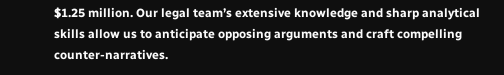$1.25 million. Our legal team’s extensive knowledge and sharp analytical skills allow us to anticipate opposing arguments and craft compelling counter-narratives.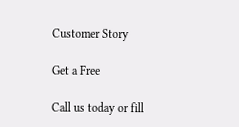Customer Story

Get a Free

Call us today or fill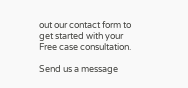out our contact form to get started with your Free case consultation.

Send us a message